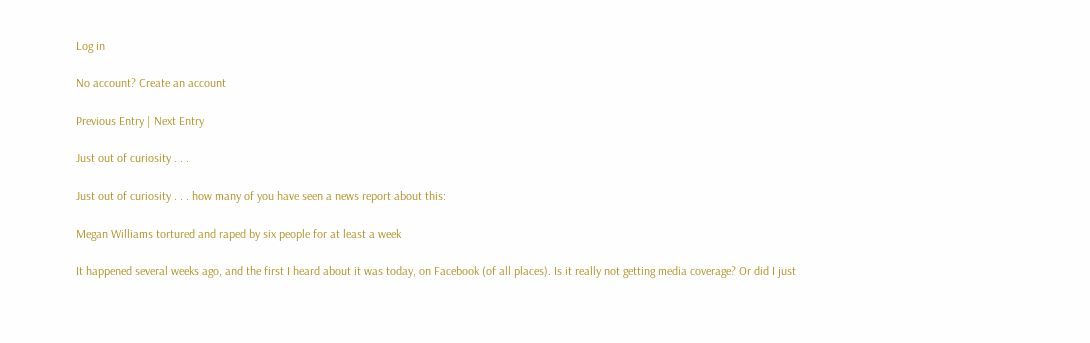Log in

No account? Create an account

Previous Entry | Next Entry

Just out of curiosity . . .

Just out of curiosity . . . how many of you have seen a news report about this:

Megan Williams tortured and raped by six people for at least a week

It happened several weeks ago, and the first I heard about it was today, on Facebook (of all places). Is it really not getting media coverage? Or did I just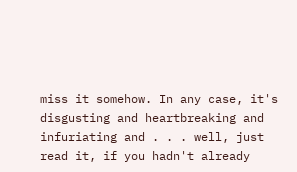miss it somehow. In any case, it's disgusting and heartbreaking and infuriating and . . . well, just read it, if you hadn't already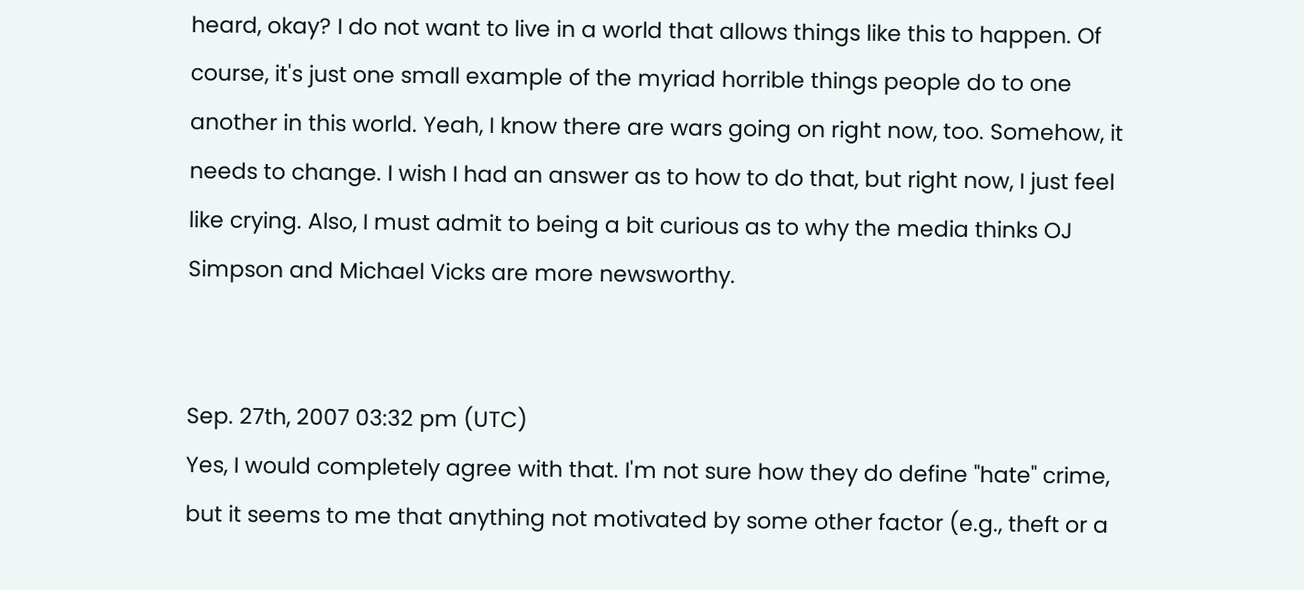heard, okay? I do not want to live in a world that allows things like this to happen. Of course, it's just one small example of the myriad horrible things people do to one another in this world. Yeah, I know there are wars going on right now, too. Somehow, it needs to change. I wish I had an answer as to how to do that, but right now, I just feel like crying. Also, I must admit to being a bit curious as to why the media thinks OJ Simpson and Michael Vicks are more newsworthy.


Sep. 27th, 2007 03:32 pm (UTC)
Yes, I would completely agree with that. I'm not sure how they do define "hate" crime, but it seems to me that anything not motivated by some other factor (e.g., theft or a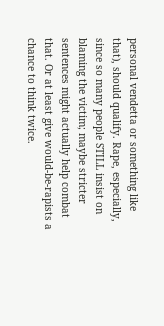personal vendetta or something like that), should qualify. Rape, especially, since so many people STILL insist on blaming the victim; maybe stricter sentences might actually help combat that. Or at least give would-be-rapists a chance to think twice.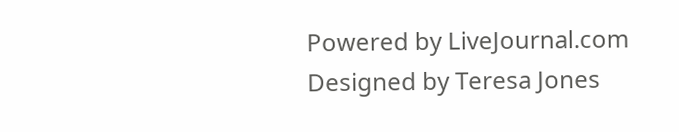Powered by LiveJournal.com
Designed by Teresa Jones